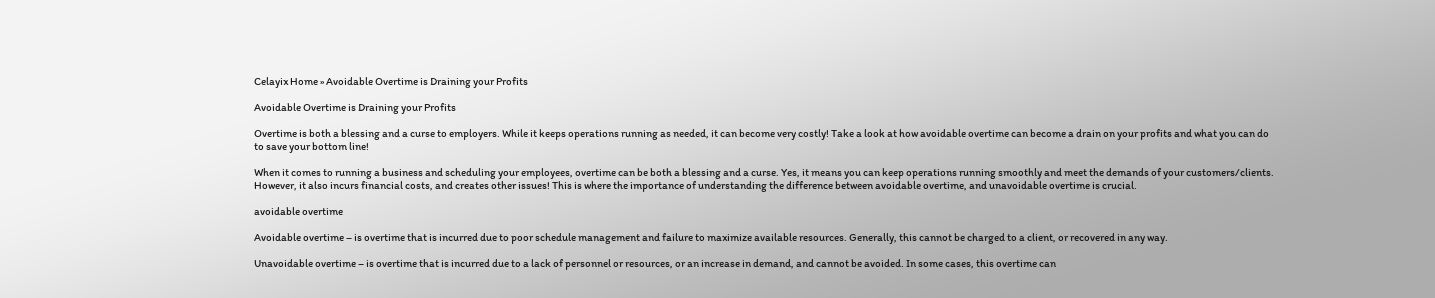Celayix Home » Avoidable Overtime is Draining your Profits

Avoidable Overtime is Draining your Profits

Overtime is both a blessing and a curse to employers. While it keeps operations running as needed, it can become very costly! Take a look at how avoidable overtime can become a drain on your profits and what you can do to save your bottom line!

When it comes to running a business and scheduling your employees, overtime can be both a blessing and a curse. Yes, it means you can keep operations running smoothly and meet the demands of your customers/clients. However, it also incurs financial costs, and creates other issues! This is where the importance of understanding the difference between avoidable overtime, and unavoidable overtime is crucial.

avoidable overtime

Avoidable overtime – is overtime that is incurred due to poor schedule management and failure to maximize available resources. Generally, this cannot be charged to a client, or recovered in any way.

Unavoidable overtime – is overtime that is incurred due to a lack of personnel or resources, or an increase in demand, and cannot be avoided. In some cases, this overtime can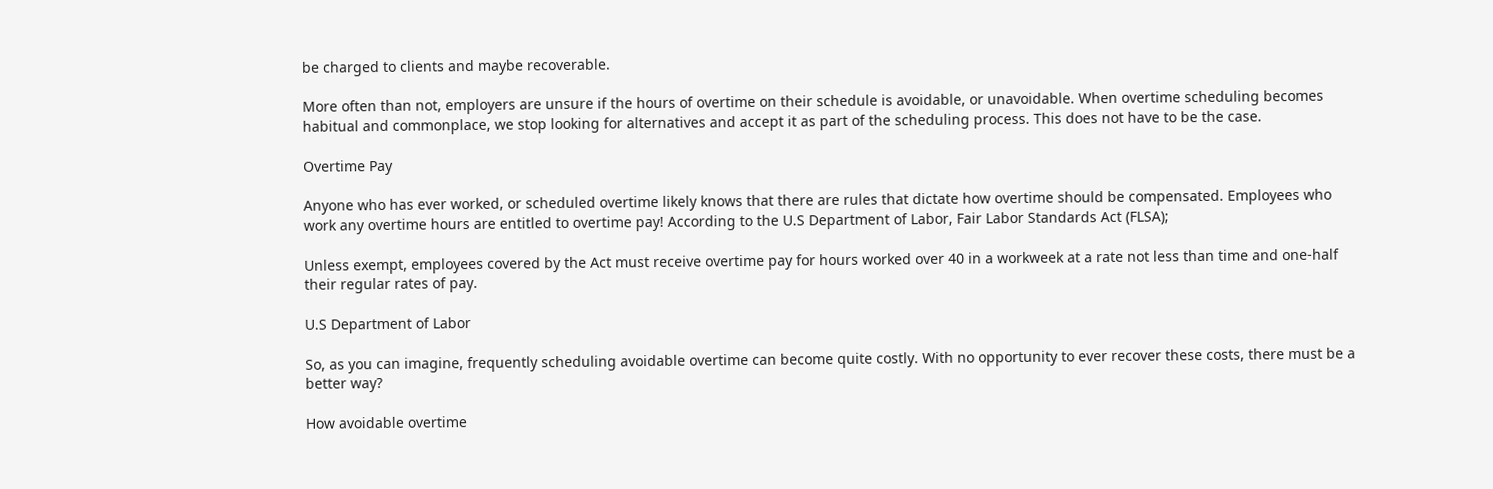be charged to clients and maybe recoverable.

More often than not, employers are unsure if the hours of overtime on their schedule is avoidable, or unavoidable. When overtime scheduling becomes habitual and commonplace, we stop looking for alternatives and accept it as part of the scheduling process. This does not have to be the case.

Overtime Pay

Anyone who has ever worked, or scheduled overtime likely knows that there are rules that dictate how overtime should be compensated. Employees who work any overtime hours are entitled to overtime pay! According to the U.S Department of Labor, Fair Labor Standards Act (FLSA);

Unless exempt, employees covered by the Act must receive overtime pay for hours worked over 40 in a workweek at a rate not less than time and one-half their regular rates of pay.

U.S Department of Labor

So, as you can imagine, frequently scheduling avoidable overtime can become quite costly. With no opportunity to ever recover these costs, there must be a better way?

How avoidable overtime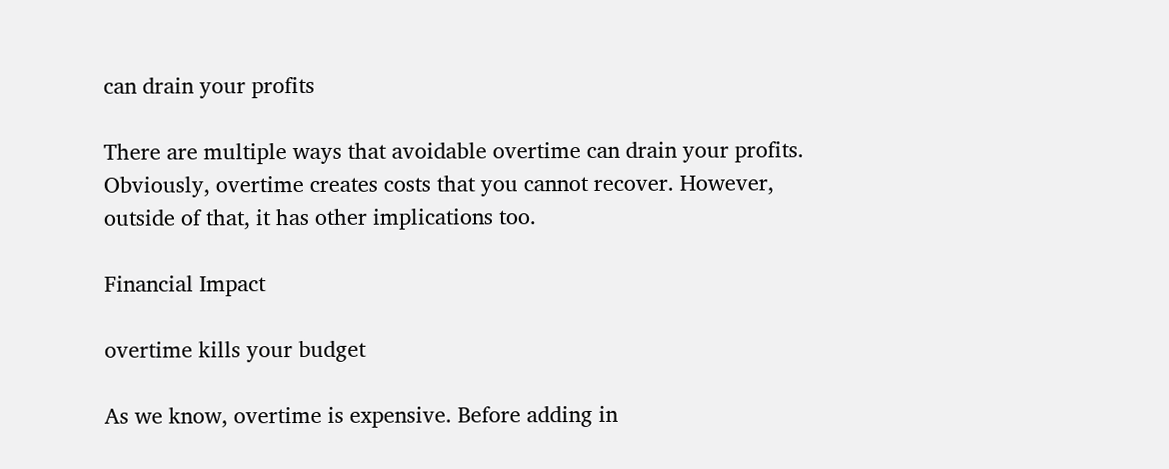can drain your profits

There are multiple ways that avoidable overtime can drain your profits. Obviously, overtime creates costs that you cannot recover. However, outside of that, it has other implications too.

Financial Impact

overtime kills your budget

As we know, overtime is expensive. Before adding in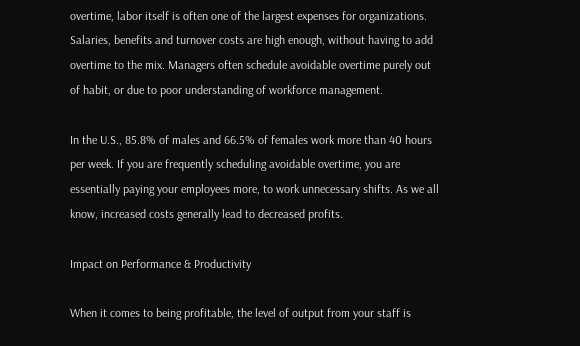overtime, labor itself is often one of the largest expenses for organizations. Salaries, benefits and turnover costs are high enough, without having to add overtime to the mix. Managers often schedule avoidable overtime purely out of habit, or due to poor understanding of workforce management.

In the U.S., 85.8% of males and 66.5% of females work more than 40 hours per week. If you are frequently scheduling avoidable overtime, you are essentially paying your employees more, to work unnecessary shifts. As we all know, increased costs generally lead to decreased profits.

Impact on Performance & Productivity

When it comes to being profitable, the level of output from your staff is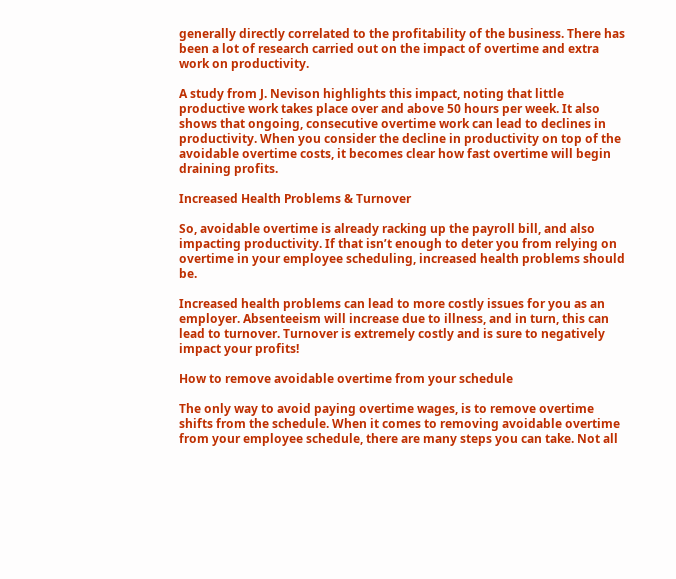generally directly correlated to the profitability of the business. There has been a lot of research carried out on the impact of overtime and extra work on productivity.

A study from J. Nevison highlights this impact, noting that little productive work takes place over and above 50 hours per week. It also shows that ongoing, consecutive overtime work can lead to declines in productivity. When you consider the decline in productivity on top of the avoidable overtime costs, it becomes clear how fast overtime will begin draining profits.

Increased Health Problems & Turnover

So, avoidable overtime is already racking up the payroll bill, and also impacting productivity. If that isn’t enough to deter you from relying on overtime in your employee scheduling, increased health problems should be.

Increased health problems can lead to more costly issues for you as an employer. Absenteeism will increase due to illness, and in turn, this can lead to turnover. Turnover is extremely costly and is sure to negatively impact your profits!

How to remove avoidable overtime from your schedule

The only way to avoid paying overtime wages, is to remove overtime shifts from the schedule. When it comes to removing avoidable overtime from your employee schedule, there are many steps you can take. Not all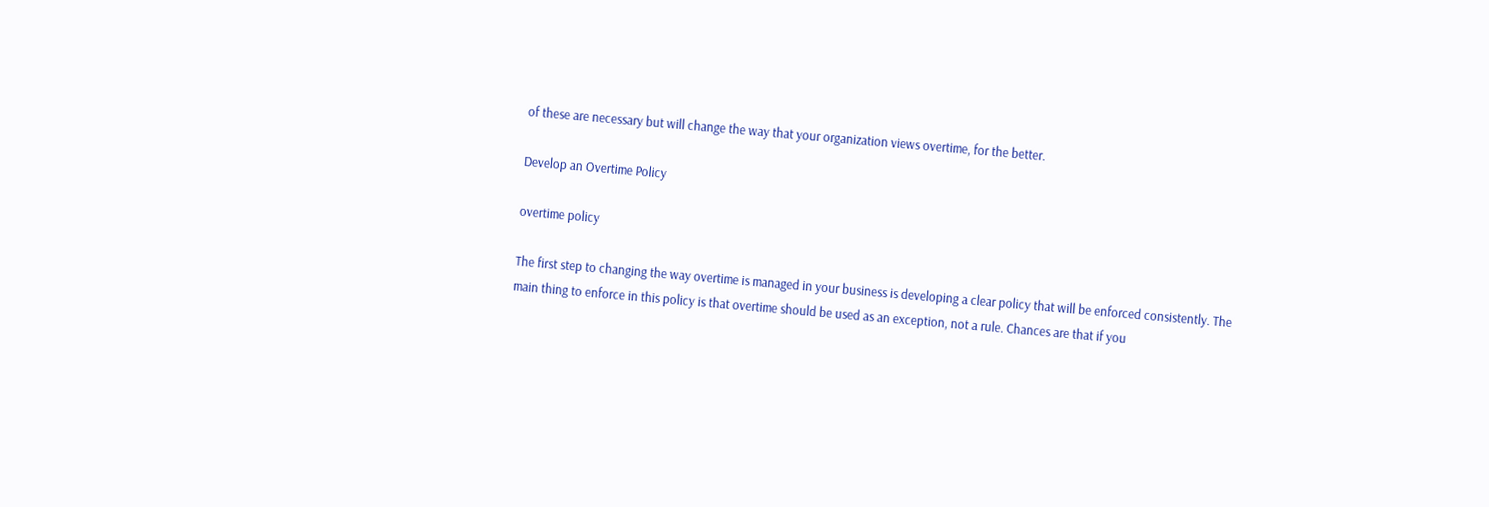of these are necessary but will change the way that your organization views overtime, for the better.

Develop an Overtime Policy

overtime policy

The first step to changing the way overtime is managed in your business is developing a clear policy that will be enforced consistently. The main thing to enforce in this policy is that overtime should be used as an exception, not a rule. Chances are that if you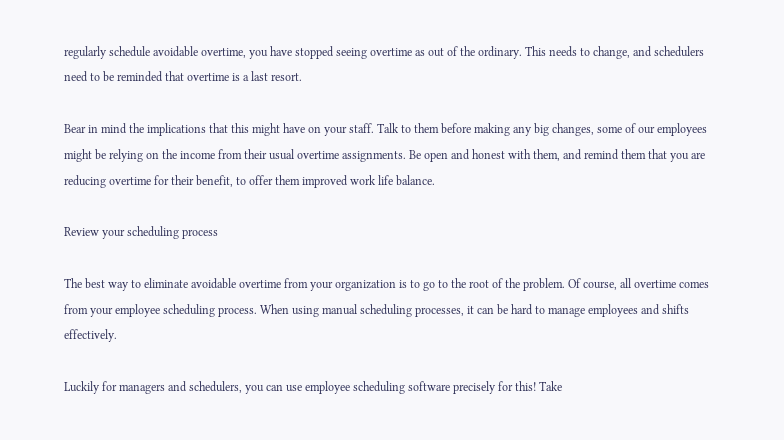regularly schedule avoidable overtime, you have stopped seeing overtime as out of the ordinary. This needs to change, and schedulers need to be reminded that overtime is a last resort.

Bear in mind the implications that this might have on your staff. Talk to them before making any big changes, some of our employees might be relying on the income from their usual overtime assignments. Be open and honest with them, and remind them that you are reducing overtime for their benefit, to offer them improved work life balance.

Review your scheduling process

The best way to eliminate avoidable overtime from your organization is to go to the root of the problem. Of course, all overtime comes from your employee scheduling process. When using manual scheduling processes, it can be hard to manage employees and shifts effectively.

Luckily for managers and schedulers, you can use employee scheduling software precisely for this! Take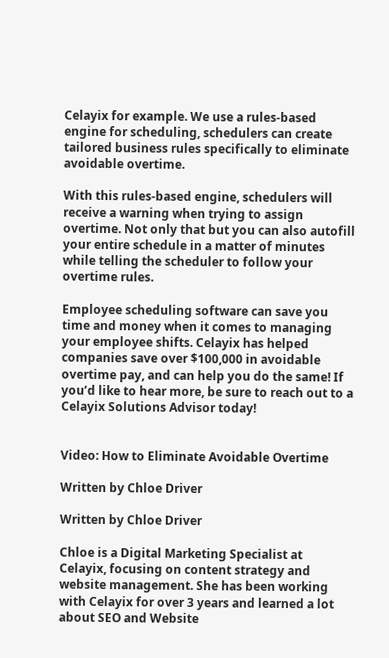Celayix for example. We use a rules-based engine for scheduling, schedulers can create tailored business rules specifically to eliminate avoidable overtime.

With this rules-based engine, schedulers will receive a warning when trying to assign overtime. Not only that but you can also autofill your entire schedule in a matter of minutes while telling the scheduler to follow your overtime rules.

Employee scheduling software can save you time and money when it comes to managing your employee shifts. Celayix has helped companies save over $100,000 in avoidable overtime pay, and can help you do the same! If you’d like to hear more, be sure to reach out to a Celayix Solutions Advisor today!


Video: How to Eliminate Avoidable Overtime

Written by Chloe Driver

Written by Chloe Driver

Chloe is a Digital Marketing Specialist at Celayix, focusing on content strategy and website management. She has been working with Celayix for over 3 years and learned a lot about SEO and Website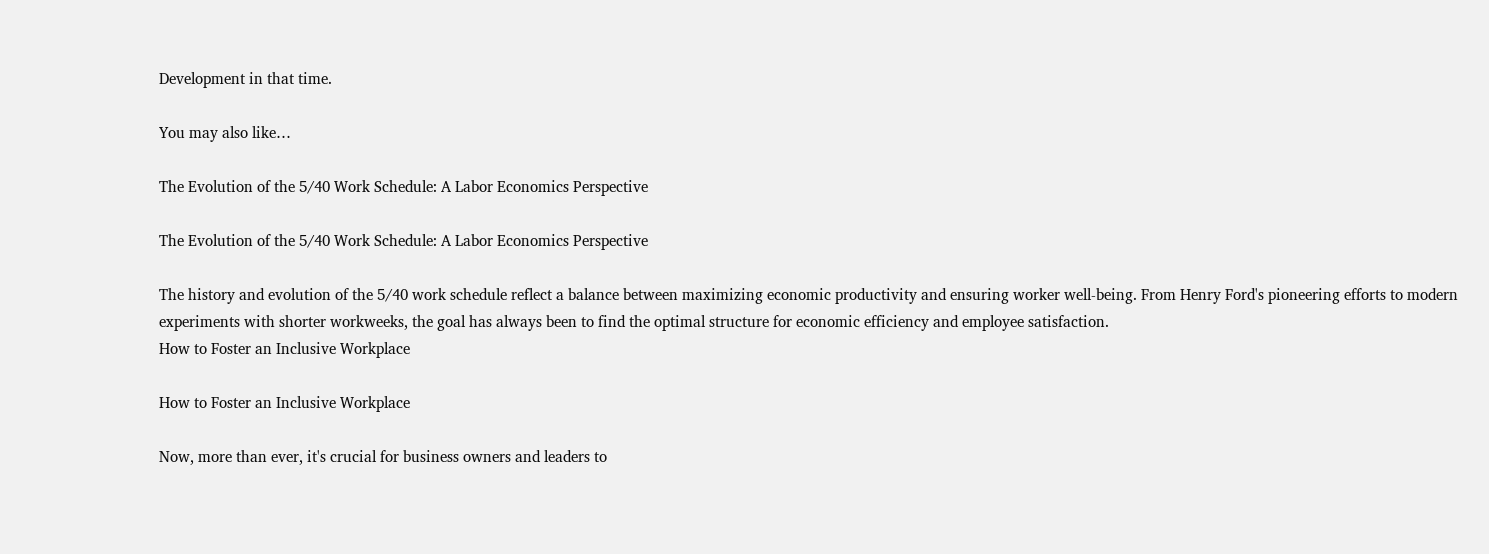Development in that time.

You may also like…

The Evolution of the 5/40 Work Schedule: A Labor Economics Perspective

The Evolution of the 5/40 Work Schedule: A Labor Economics Perspective

The history and evolution of the 5/40 work schedule reflect a balance between maximizing economic productivity and ensuring worker well-being. From Henry Ford's pioneering efforts to modern experiments with shorter workweeks, the goal has always been to find the optimal structure for economic efficiency and employee satisfaction.
How to Foster an Inclusive Workplace

How to Foster an Inclusive Workplace

Now, more than ever, it's crucial for business owners and leaders to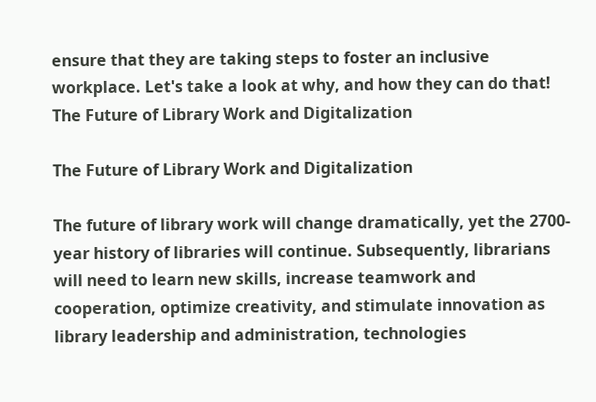ensure that they are taking steps to foster an inclusive workplace. Let's take a look at why, and how they can do that!
The Future of Library Work and Digitalization

The Future of Library Work and Digitalization

The future of library work will change dramatically, yet the 2700-year history of libraries will continue. Subsequently, librarians will need to learn new skills, increase teamwork and cooperation, optimize creativity, and stimulate innovation as library leadership and administration, technologies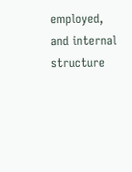employed, and internal structure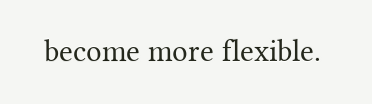become more flexible.